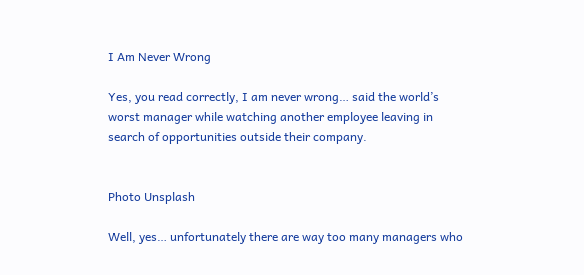I Am Never Wrong

Yes, you read correctly, I am never wrong… said the world’s worst manager while watching another employee leaving in search of opportunities outside their company.


Photo Unsplash

Well, yes… unfortunately there are way too many managers who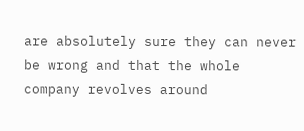are absolutely sure they can never be wrong and that the whole company revolves around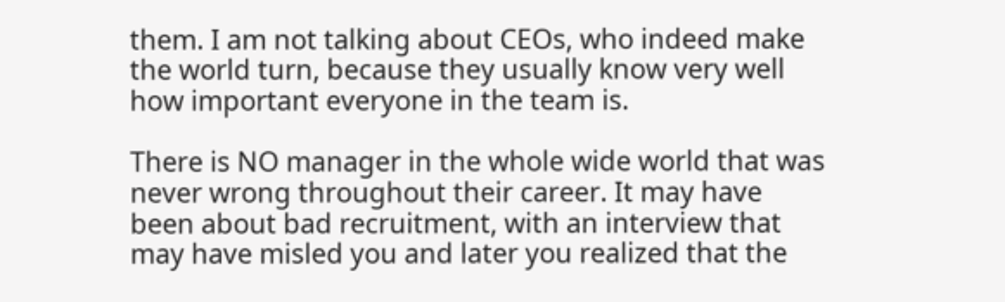them. I am not talking about CEOs, who indeed make the world turn, because they usually know very well how important everyone in the team is.

There is NO manager in the whole wide world that was never wrong throughout their career. It may have been about bad recruitment, with an interview that may have misled you and later you realized that the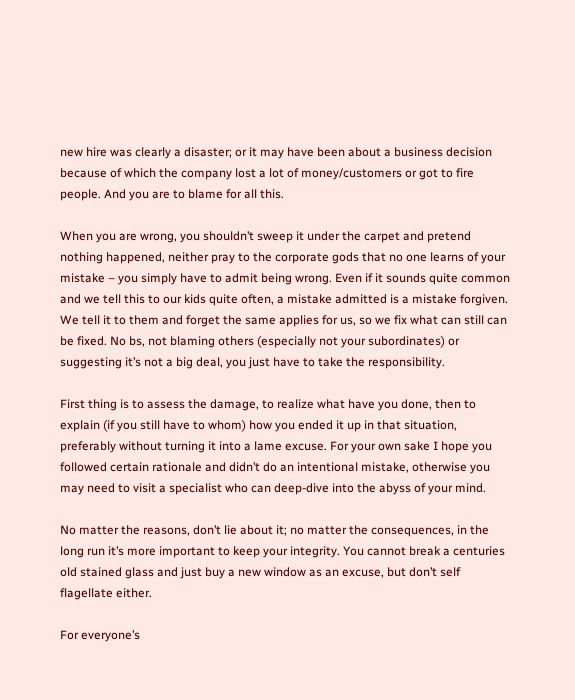new hire was clearly a disaster; or it may have been about a business decision because of which the company lost a lot of money/customers or got to fire people. And you are to blame for all this.

When you are wrong, you shouldn’t sweep it under the carpet and pretend nothing happened, neither pray to the corporate gods that no one learns of your mistake – you simply have to admit being wrong. Even if it sounds quite common and we tell this to our kids quite often, a mistake admitted is a mistake forgiven. We tell it to them and forget the same applies for us, so we fix what can still can be fixed. No bs, not blaming others (especially not your subordinates) or suggesting it’s not a big deal, you just have to take the responsibility.

First thing is to assess the damage, to realize what have you done, then to explain (if you still have to whom) how you ended it up in that situation, preferably without turning it into a lame excuse. For your own sake I hope you followed certain rationale and didn’t do an intentional mistake, otherwise you may need to visit a specialist who can deep-dive into the abyss of your mind.

No matter the reasons, don’t lie about it; no matter the consequences, in the long run it’s more important to keep your integrity. You cannot break a centuries old stained glass and just buy a new window as an excuse, but don’t self flagellate either.

For everyone’s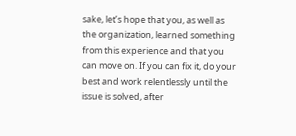sake, let’s hope that you, as well as the organization, learned something from this experience and that you can move on. If you can fix it, do your best and work relentlessly until the issue is solved, after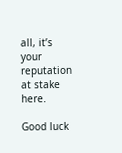all, it’s your reputation at stake here.

Good luck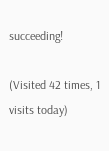succeeding!

(Visited 42 times, 1 visits today)